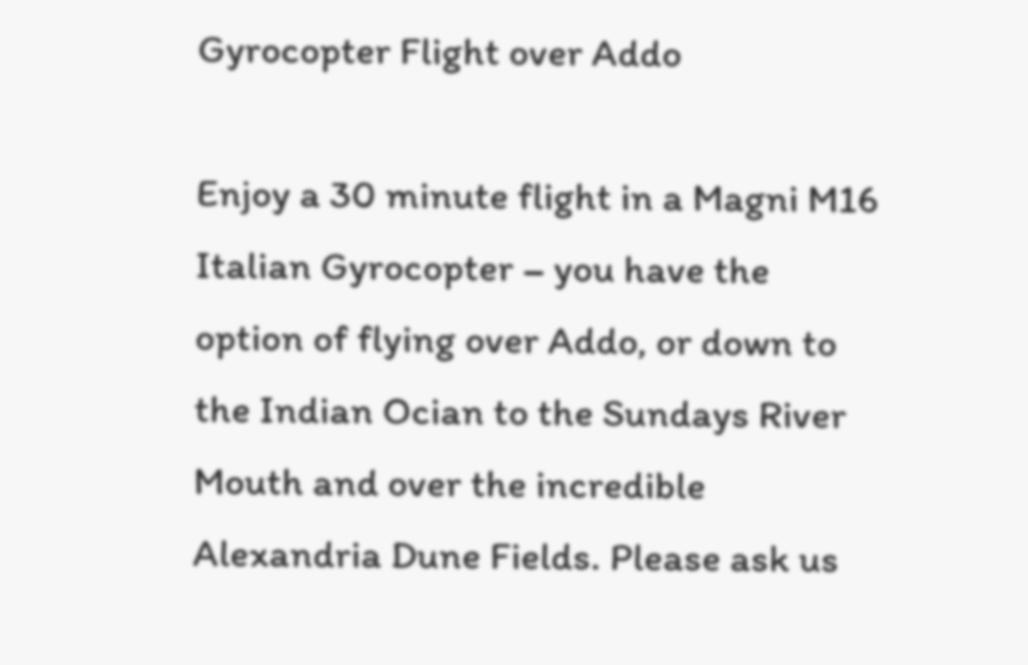Gyrocopter Flight over Addo

Enjoy a 30 minute flight in a Magni M16 Italian Gyrocopter – you have the option of flying over Addo, or down to the Indian Ocian to the Sundays River Mouth and over the incredible Alexandria Dune Fields. Please ask us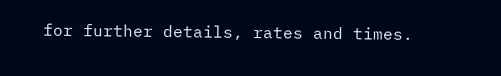for further details, rates and times.